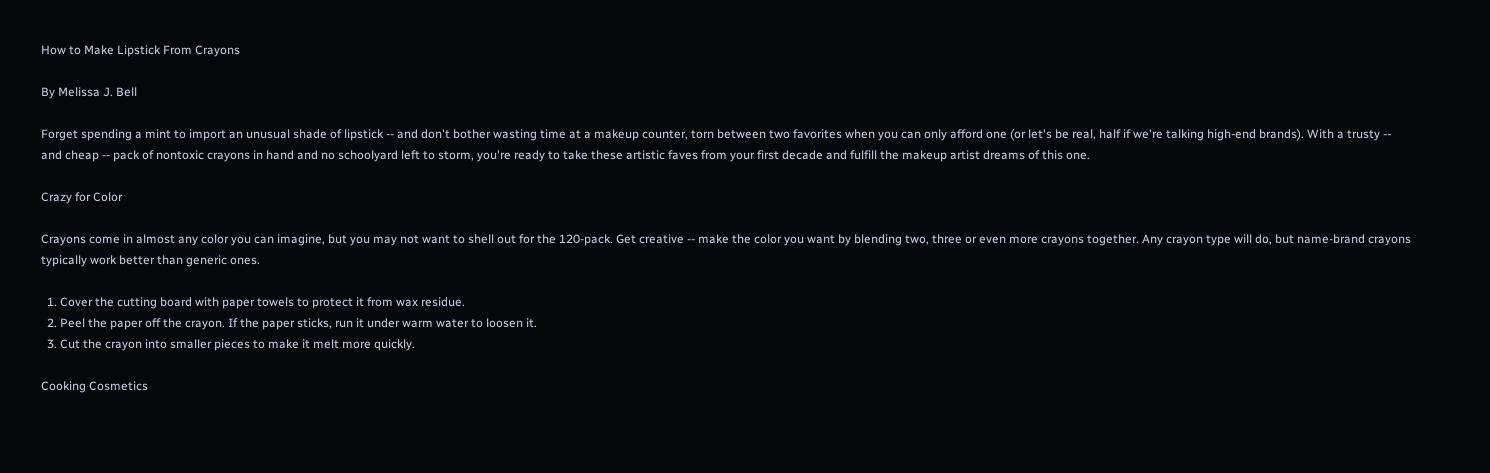How to Make Lipstick From Crayons

By Melissa J. Bell

Forget spending a mint to import an unusual shade of lipstick -- and don't bother wasting time at a makeup counter, torn between two favorites when you can only afford one (or let's be real, half if we're talking high-end brands). With a trusty -- and cheap -- pack of nontoxic crayons in hand and no schoolyard left to storm, you're ready to take these artistic faves from your first decade and fulfill the makeup artist dreams of this one.

Crazy for Color

Crayons come in almost any color you can imagine, but you may not want to shell out for the 120-pack. Get creative -- make the color you want by blending two, three or even more crayons together. Any crayon type will do, but name-brand crayons typically work better than generic ones.

  1. Cover the cutting board with paper towels to protect it from wax residue.
  2. Peel the paper off the crayon. If the paper sticks, run it under warm water to loosen it.
  3. Cut the crayon into smaller pieces to make it melt more quickly.

Cooking Cosmetics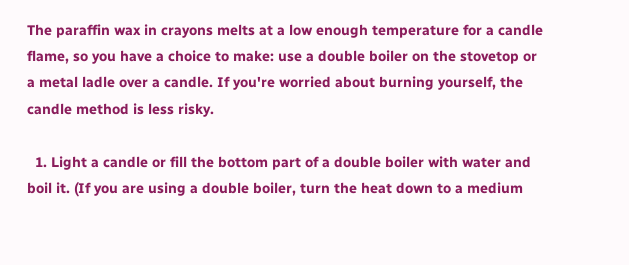The paraffin wax in crayons melts at a low enough temperature for a candle flame, so you have a choice to make: use a double boiler on the stovetop or a metal ladle over a candle. If you're worried about burning yourself, the candle method is less risky.

  1. Light a candle or fill the bottom part of a double boiler with water and boil it. (If you are using a double boiler, turn the heat down to a medium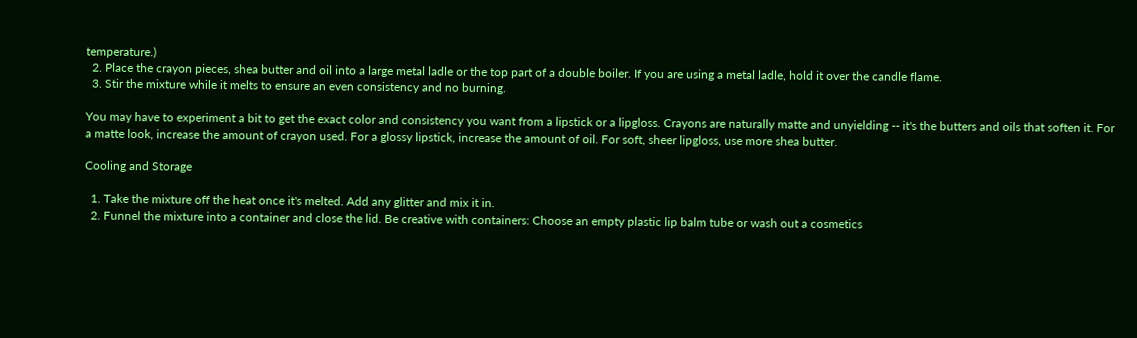temperature.)
  2. Place the crayon pieces, shea butter and oil into a large metal ladle or the top part of a double boiler. If you are using a metal ladle, hold it over the candle flame.
  3. Stir the mixture while it melts to ensure an even consistency and no burning.

You may have to experiment a bit to get the exact color and consistency you want from a lipstick or a lipgloss. Crayons are naturally matte and unyielding -- it's the butters and oils that soften it. For a matte look, increase the amount of crayon used. For a glossy lipstick, increase the amount of oil. For soft, sheer lipgloss, use more shea butter.

Cooling and Storage

  1. Take the mixture off the heat once it's melted. Add any glitter and mix it in.
  2. Funnel the mixture into a container and close the lid. Be creative with containers: Choose an empty plastic lip balm tube or wash out a cosmetics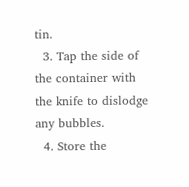tin.
  3. Tap the side of the container with the knife to dislodge any bubbles.
  4. Store the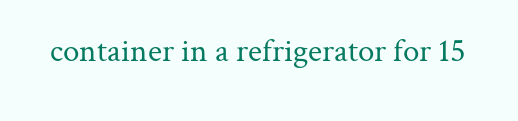container in a refrigerator for 15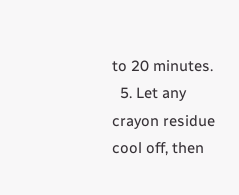to 20 minutes.
  5. Let any crayon residue cool off, then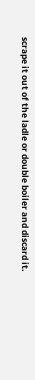scrape it out of the ladle or double boiler and discard it.